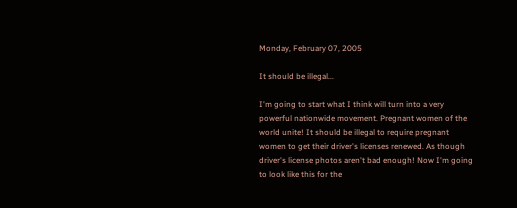Monday, February 07, 2005

It should be illegal...

I'm going to start what I think will turn into a very powerful nationwide movement. Pregnant women of the world unite! It should be illegal to require pregnant women to get their driver's licenses renewed. As though driver's license photos aren't bad enough! Now I'm going to look like this for the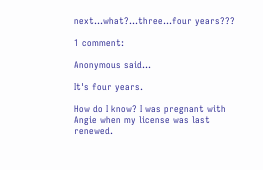next...what?...three...four years???

1 comment:

Anonymous said...

It's four years.

How do I know? I was pregnant with Angie when my license was last renewed.